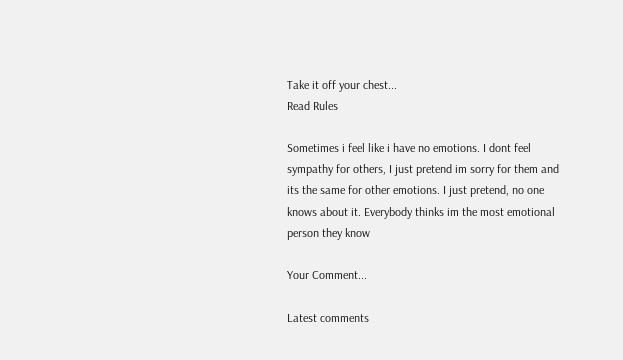Take it off your chest...
Read Rules

Sometimes i feel like i have no emotions. I dont feel sympathy for others, I just pretend im sorry for them and its the same for other emotions. I just pretend, no one knows about it. Everybody thinks im the most emotional person they know

Your Comment...

Latest comments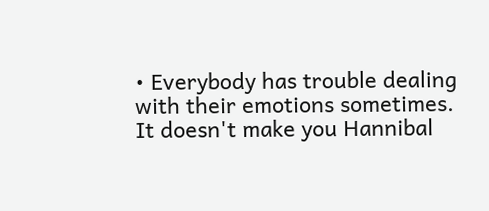• Everybody has trouble dealing with their emotions sometimes. It doesn't make you Hannibal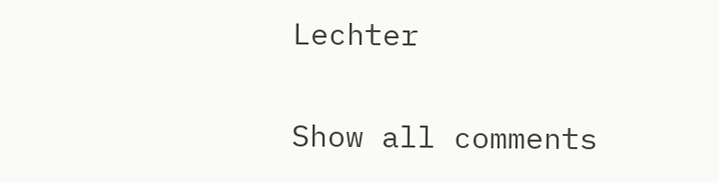Lechter

Show all comments